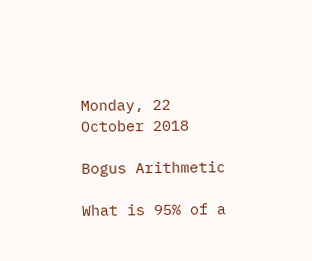Monday, 22 October 2018

Bogus Arithmetic

What is 95% of a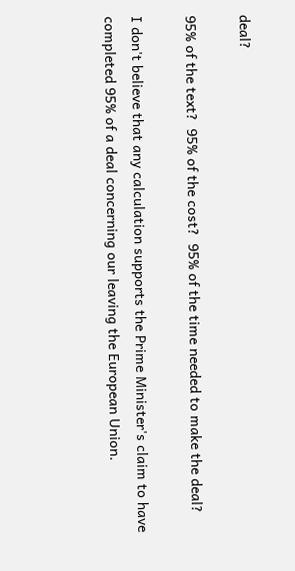deal?

95% of the text?  95% of the cost?  95% of the time needed to make the deal?

I don't believe that any calculation supports the Prime Minister's claim to have completed 95% of a deal concerning our leaving the European Union.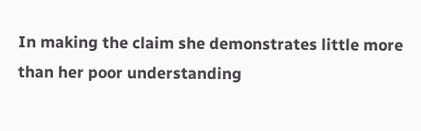In making the claim she demonstrates little more than her poor understanding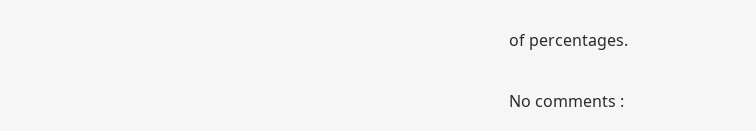of percentages.

No comments :